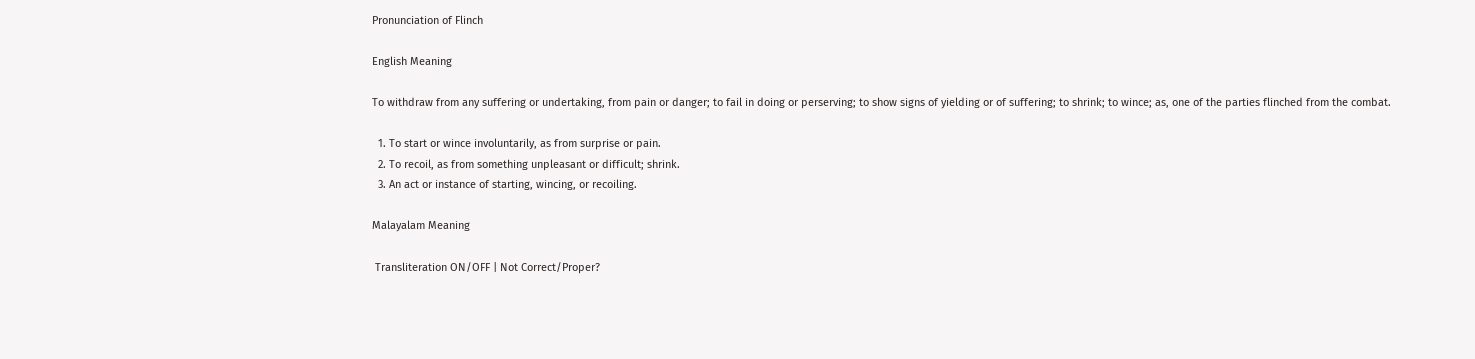Pronunciation of Flinch

English Meaning

To withdraw from any suffering or undertaking, from pain or danger; to fail in doing or perserving; to show signs of yielding or of suffering; to shrink; to wince; as, one of the parties flinched from the combat.

  1. To start or wince involuntarily, as from surprise or pain.
  2. To recoil, as from something unpleasant or difficult; shrink.
  3. An act or instance of starting, wincing, or recoiling.

Malayalam Meaning

 Transliteration ON/OFF | Not Correct/Proper?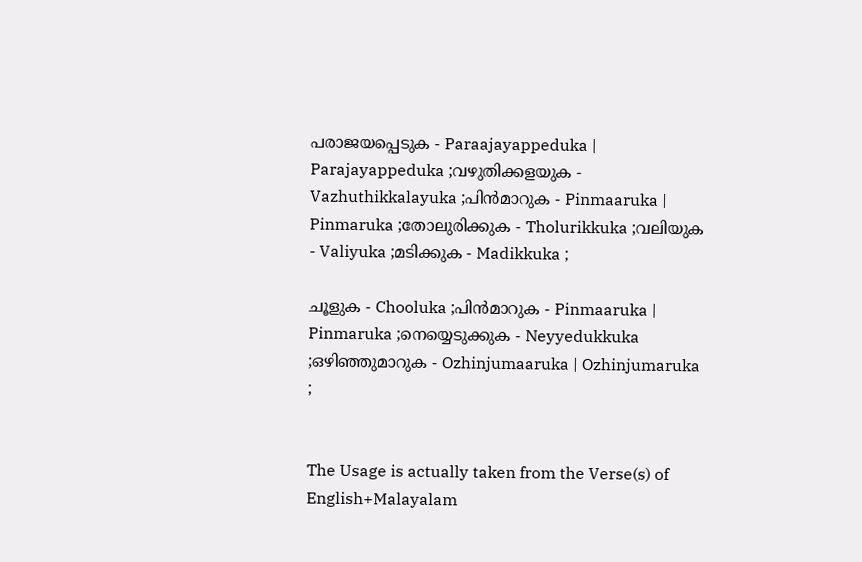പരാജയപ്പെടുക - Paraajayappeduka | Parajayappeduka ;വഴുതിക്കളയുക - Vazhuthikkalayuka ;പിന്‍മാറുക - Pinmaaruka | Pinmaruka ;തോലുരിക്കുക - Tholurikkuka ;വലിയുക - Valiyuka ;മടിക്കുക - Madikkuka ;

ചൂളുക - Chooluka ;പിൻമാറുക - Pinmaaruka | Pinmaruka ;നെയ്യെടുക്കുക - Neyyedukkuka ;ഒഴിഞ്ഞുമാറുക - Ozhinjumaaruka | Ozhinjumaruka ;


The Usage is actually taken from the Verse(s) of English+Malayalam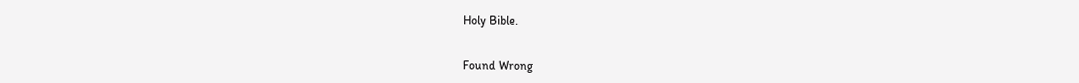Holy Bible.


Found Wrong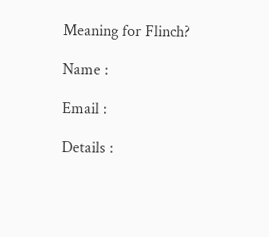Meaning for Flinch?

Name :

Email :

Details :